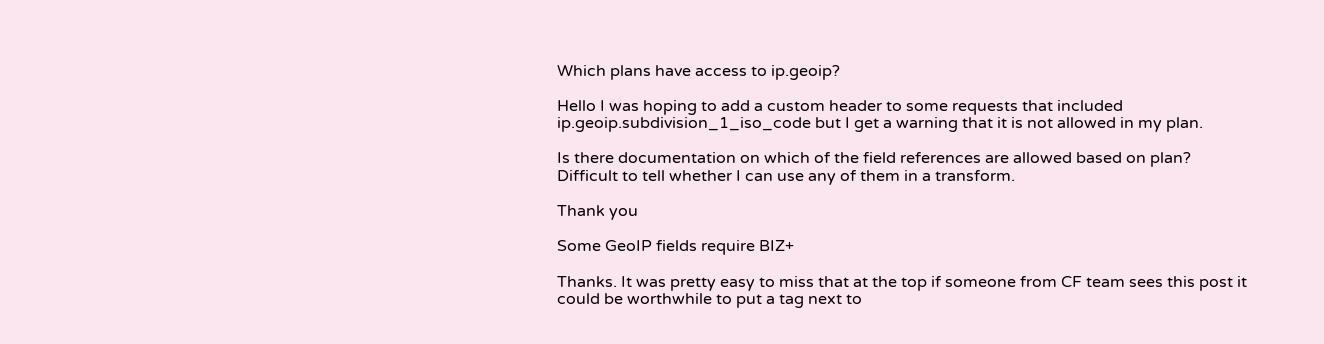Which plans have access to ip.geoip?

Hello I was hoping to add a custom header to some requests that included ip.geoip.subdivision_1_iso_code but I get a warning that it is not allowed in my plan.

Is there documentation on which of the field references are allowed based on plan?
Difficult to tell whether I can use any of them in a transform.

Thank you

Some GeoIP fields require BIZ+

Thanks. It was pretty easy to miss that at the top if someone from CF team sees this post it could be worthwhile to put a tag next to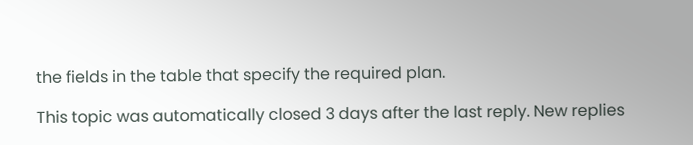the fields in the table that specify the required plan.

This topic was automatically closed 3 days after the last reply. New replies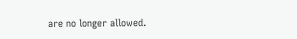are no longer allowed.